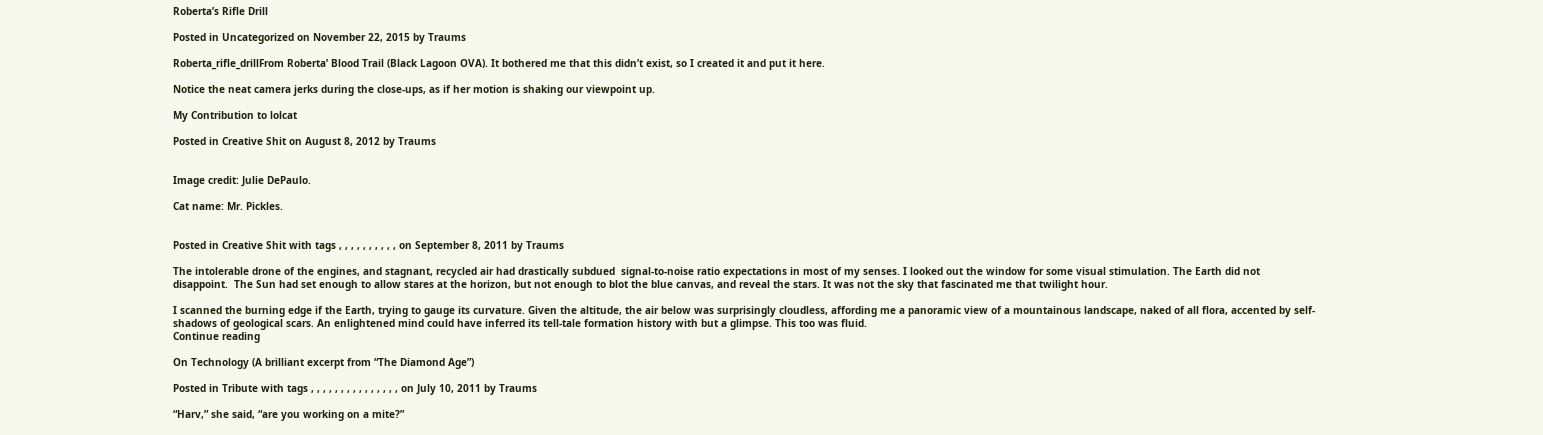Roberta’s Rifle Drill

Posted in Uncategorized on November 22, 2015 by Traums

Roberta_rifle_drillFrom Roberta’ Blood Trail (Black Lagoon OVA). It bothered me that this didn’t exist, so I created it and put it here.

Notice the neat camera jerks during the close-ups, as if her motion is shaking our viewpoint up.

My Contribution to lolcat

Posted in Creative Shit on August 8, 2012 by Traums


Image credit: Julie DePaulo.

Cat name: Mr. Pickles.


Posted in Creative Shit with tags , , , , , , , , , , on September 8, 2011 by Traums

The intolerable drone of the engines, and stagnant, recycled air had drastically subdued  signal-to-noise ratio expectations in most of my senses. I looked out the window for some visual stimulation. The Earth did not disappoint.  The Sun had set enough to allow stares at the horizon, but not enough to blot the blue canvas, and reveal the stars. It was not the sky that fascinated me that twilight hour.

I scanned the burning edge if the Earth, trying to gauge its curvature. Given the altitude, the air below was surprisingly cloudless, affording me a panoramic view of a mountainous landscape, naked of all flora, accented by self-shadows of geological scars. An enlightened mind could have inferred its tell-tale formation history with but a glimpse. This too was fluid.
Continue reading

On Technology (A brilliant excerpt from “The Diamond Age”)

Posted in Tribute with tags , , , , , , , , , , , , , , , on July 10, 2011 by Traums

“Harv,” she said, “are you working on a mite?”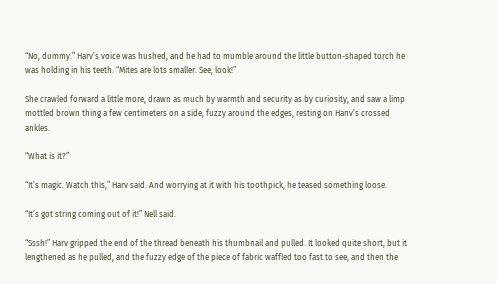“No, dummy.” Harv’s voice was hushed, and he had to mumble around the little button-shaped torch he was holding in his teeth. “Mites are lots smaller. See, look!”

She crawled forward a little more, drawn as much by warmth and security as by curiosity, and saw a limp mottled brown thing a few centimeters on a side, fuzzy around the edges, resting on Hanv’s crossed ankles.

“What is it?”

“It’s magic. Watch this,” Harv said. And worrying at it with his toothpick, he teased something loose.

“It’s got string coming out of it!” Nell said.

“Sssh!” Harv gripped the end of the thread beneath his thumbnail and pulled. It looked quite short, but it lengthened as he pulled, and the fuzzy edge of the piece of fabric waffled too fast to see, and then the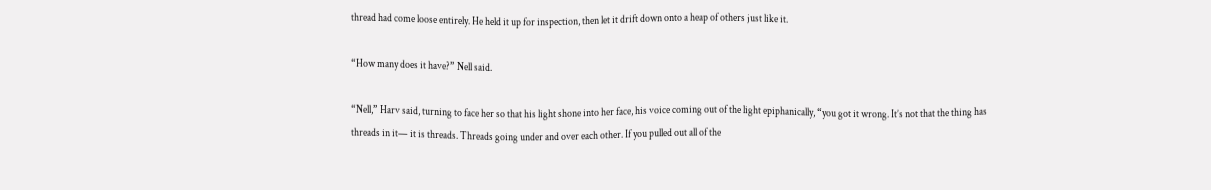thread had come loose entirely. He held it up for inspection, then let it drift down onto a heap of others just like it.

“How many does it have?” Nell said.

“Nell,” Harv said, turning to face her so that his light shone into her face, his voice coming out of the light epiphanically, “you got it wrong. It’s not that the thing has threads in it— it is threads. Threads going under and over each other. If you pulled out all of the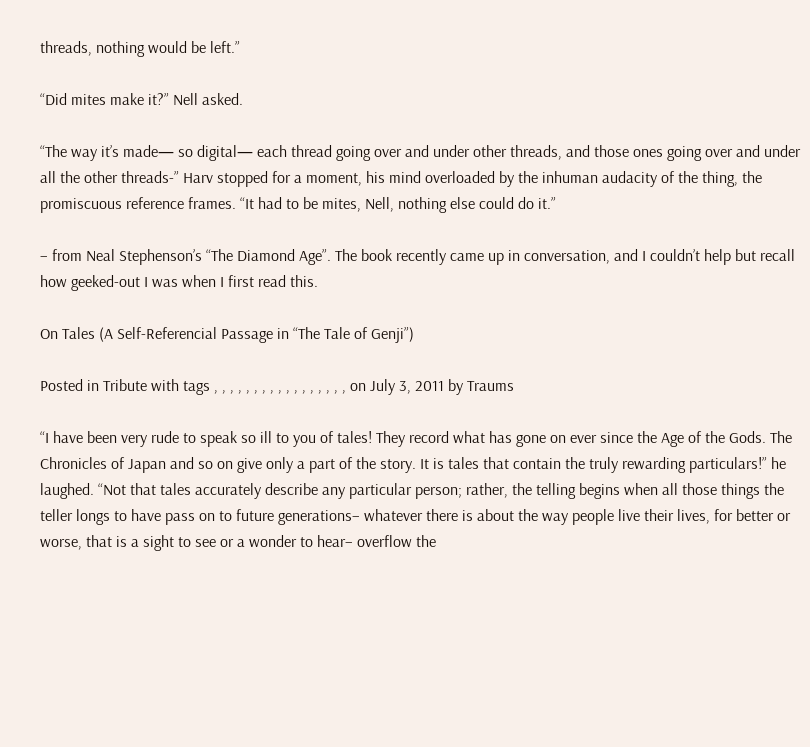threads, nothing would be left.”

“Did mites make it?” Nell asked.

“The way it’s made— so digital— each thread going over and under other threads, and those ones going over and under all the other threads-” Harv stopped for a moment, his mind overloaded by the inhuman audacity of the thing, the promiscuous reference frames. “It had to be mites, Nell, nothing else could do it.”

– from Neal Stephenson’s “The Diamond Age”. The book recently came up in conversation, and I couldn’t help but recall how geeked-out I was when I first read this.

On Tales (A Self-Referencial Passage in “The Tale of Genji”)

Posted in Tribute with tags , , , , , , , , , , , , , , , , , on July 3, 2011 by Traums

“I have been very rude to speak so ill to you of tales! They record what has gone on ever since the Age of the Gods. The Chronicles of Japan and so on give only a part of the story. It is tales that contain the truly rewarding particulars!” he laughed. “Not that tales accurately describe any particular person; rather, the telling begins when all those things the teller longs to have pass on to future generations– whatever there is about the way people live their lives, for better or worse, that is a sight to see or a wonder to hear– overflow the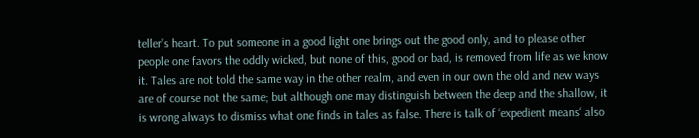teller’s heart. To put someone in a good light one brings out the good only, and to please other people one favors the oddly wicked, but none of this, good or bad, is removed from life as we know it. Tales are not told the same way in the other realm, and even in our own the old and new ways are of course not the same; but although one may distinguish between the deep and the shallow, it is wrong always to dismiss what one finds in tales as false. There is talk of ‘expedient means‘ also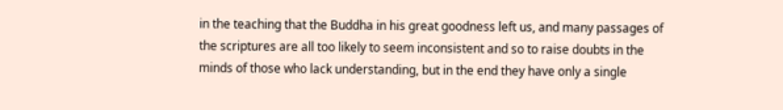in the teaching that the Buddha in his great goodness left us, and many passages of the scriptures are all too likely to seem inconsistent and so to raise doubts in the minds of those who lack understanding, but in the end they have only a single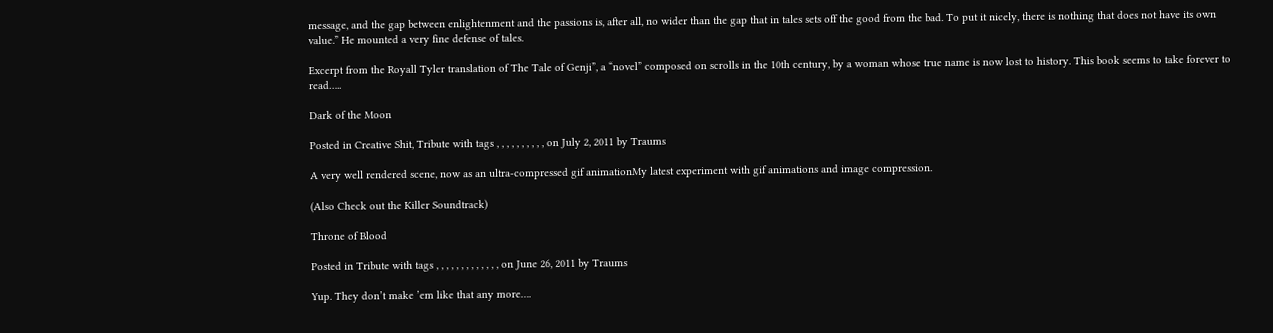message, and the gap between enlightenment and the passions is, after all, no wider than the gap that in tales sets off the good from the bad. To put it nicely, there is nothing that does not have its own value.” He mounted a very fine defense of tales.

Excerpt from the Royall Tyler translation of The Tale of Genji”, a “novel” composed on scrolls in the 10th century, by a woman whose true name is now lost to history. This book seems to take forever to read…..

Dark of the Moon

Posted in Creative Shit, Tribute with tags , , , , , , , , , , on July 2, 2011 by Traums

A very well rendered scene, now as an ultra-compressed gif animationMy latest experiment with gif animations and image compression.

(Also Check out the Killer Soundtrack)

Throne of Blood

Posted in Tribute with tags , , , , , , , , , , , , , on June 26, 2011 by Traums

Yup. They don’t make ’em like that any more….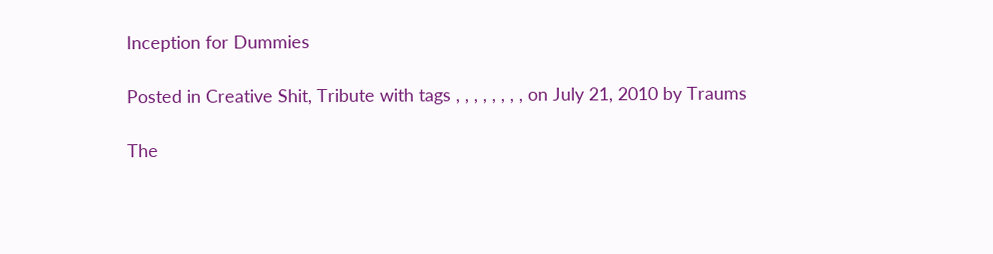Inception for Dummies

Posted in Creative Shit, Tribute with tags , , , , , , , , on July 21, 2010 by Traums

The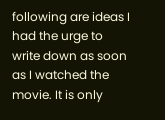following are ideas I had the urge to write down as soon as I watched the movie. It is only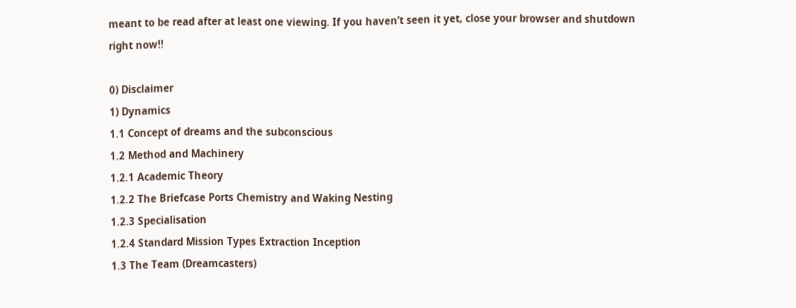meant to be read after at least one viewing. If you haven’t seen it yet, close your browser and shutdown right now!!

0) Disclaimer
1) Dynamics
1.1 Concept of dreams and the subconscious
1.2 Method and Machinery
1.2.1 Academic Theory
1.2.2 The Briefcase Ports Chemistry and Waking Nesting
1.2.3 Specialisation
1.2.4 Standard Mission Types Extraction Inception
1.3 The Team (Dreamcasters)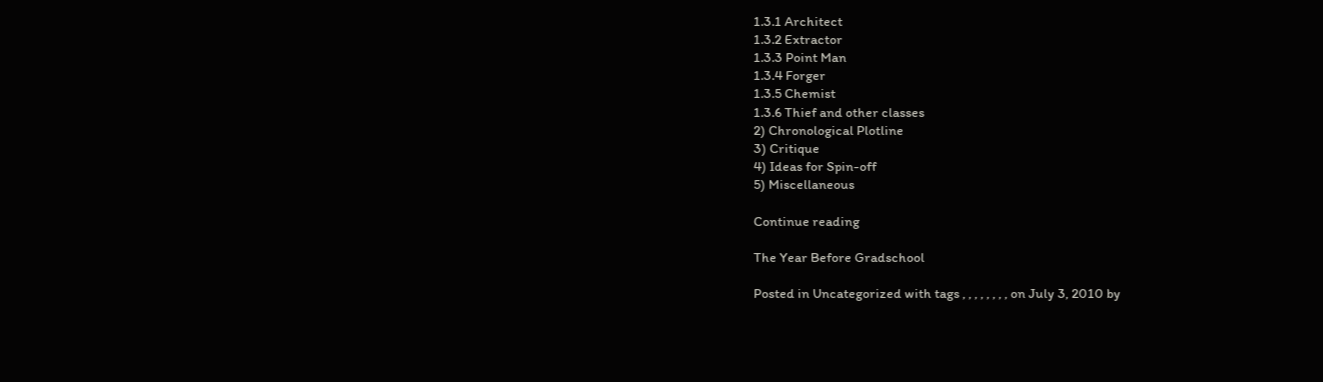1.3.1 Architect
1.3.2 Extractor
1.3.3 Point Man
1.3.4 Forger
1.3.5 Chemist
1.3.6 Thief and other classes
2) Chronological Plotline
3) Critique
4) Ideas for Spin-off
5) Miscellaneous

Continue reading

The Year Before Gradschool

Posted in Uncategorized with tags , , , , , , , , on July 3, 2010 by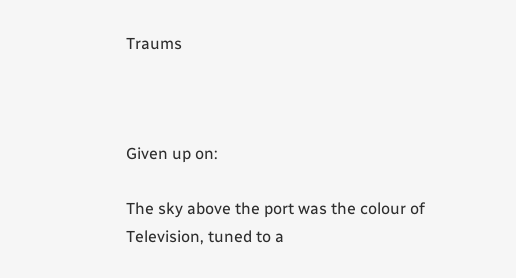Traums



Given up on:

The sky above the port was the colour of Television, tuned to a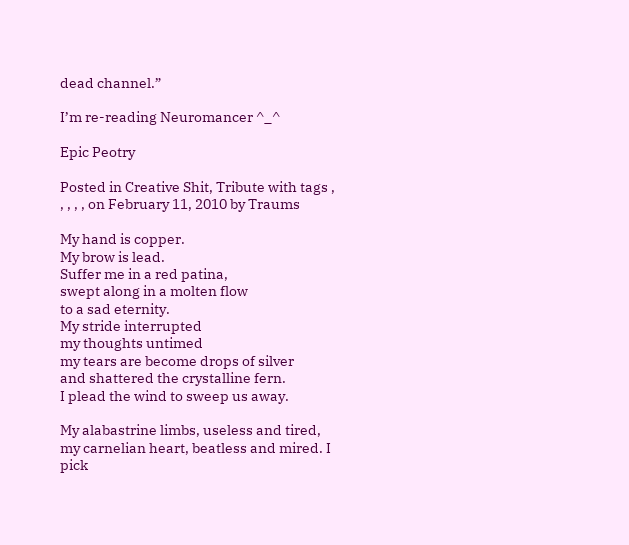dead channel.”

I’m re-reading Neuromancer ^_^

Epic Peotry

Posted in Creative Shit, Tribute with tags , , , , , on February 11, 2010 by Traums

My hand is copper.
My brow is lead.
Suffer me in a red patina,
swept along in a molten flow
to a sad eternity.
My stride interrupted
my thoughts untimed
my tears are become drops of silver
and shattered the crystalline fern.
I plead the wind to sweep us away.

My alabastrine limbs, useless and tired,
my carnelian heart, beatless and mired. I pick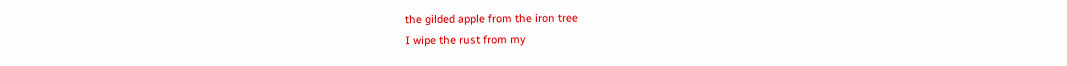the gilded apple from the iron tree
I wipe the rust from my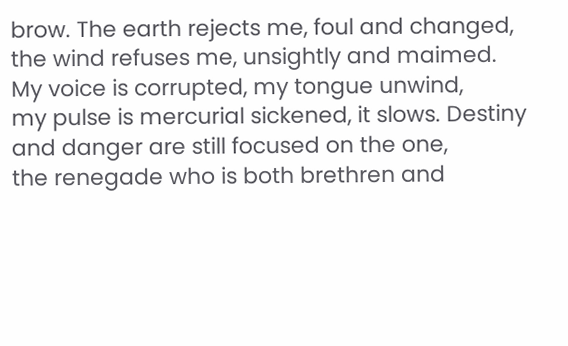brow. The earth rejects me, foul and changed,
the wind refuses me, unsightly and maimed.
My voice is corrupted, my tongue unwind,
my pulse is mercurial sickened, it slows. Destiny and danger are still focused on the one,
the renegade who is both brethren and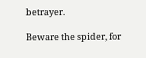betrayer.

Beware the spider, for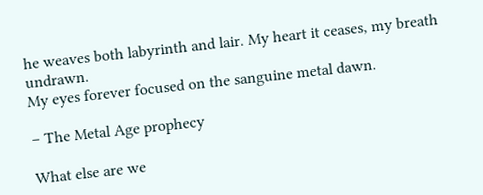he weaves both labyrinth and lair. My heart it ceases, my breath undrawn.
My eyes forever focused on the sanguine metal dawn.

– The Metal Age prophecy

What else are we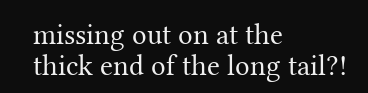missing out on at the thick end of the long tail?!